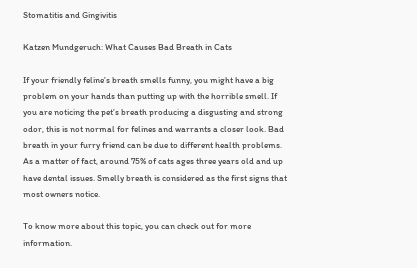Stomatitis and Gingivitis

Katzen Mundgeruch: What Causes Bad Breath in Cats

If your friendly feline’s breath smells funny, you might have a big problem on your hands than putting up with the horrible smell. If you are noticing the pet’s breath producing a disgusting and strong odor, this is not normal for felines and warrants a closer look. Bad breath in your furry friend can be due to different health problems. As a matter of fact, around 75% of cats ages three years old and up have dental issues. Smelly breath is considered as the first signs that most owners notice.

To know more about this topic, you can check out for more information.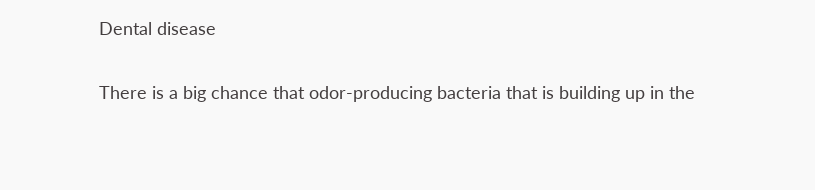Dental disease

There is a big chance that odor-producing bacteria that is building up in the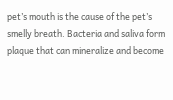pet’s mouth is the cause of the pet’s smelly breath. Bacteria and saliva form plaque that can mineralize and become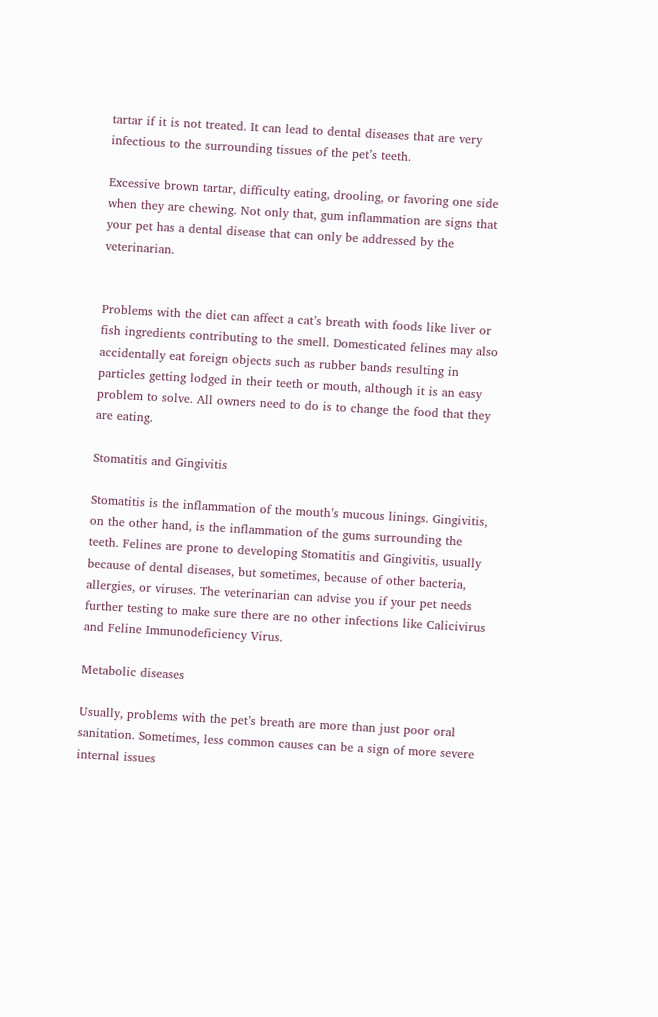tartar if it is not treated. It can lead to dental diseases that are very infectious to the surrounding tissues of the pet’s teeth.

Excessive brown tartar, difficulty eating, drooling, or favoring one side when they are chewing. Not only that, gum inflammation are signs that your pet has a dental disease that can only be addressed by the veterinarian.


Problems with the diet can affect a cat’s breath with foods like liver or fish ingredients contributing to the smell. Domesticated felines may also accidentally eat foreign objects such as rubber bands resulting in particles getting lodged in their teeth or mouth, although it is an easy problem to solve. All owners need to do is to change the food that they are eating.

Stomatitis and Gingivitis

Stomatitis is the inflammation of the mouth’s mucous linings. Gingivitis, on the other hand, is the inflammation of the gums surrounding the teeth. Felines are prone to developing Stomatitis and Gingivitis, usually because of dental diseases, but sometimes, because of other bacteria, allergies, or viruses. The veterinarian can advise you if your pet needs further testing to make sure there are no other infections like Calicivirus and Feline Immunodeficiency Virus.

Metabolic diseases

Usually, problems with the pet’s breath are more than just poor oral sanitation. Sometimes, less common causes can be a sign of more severe internal issues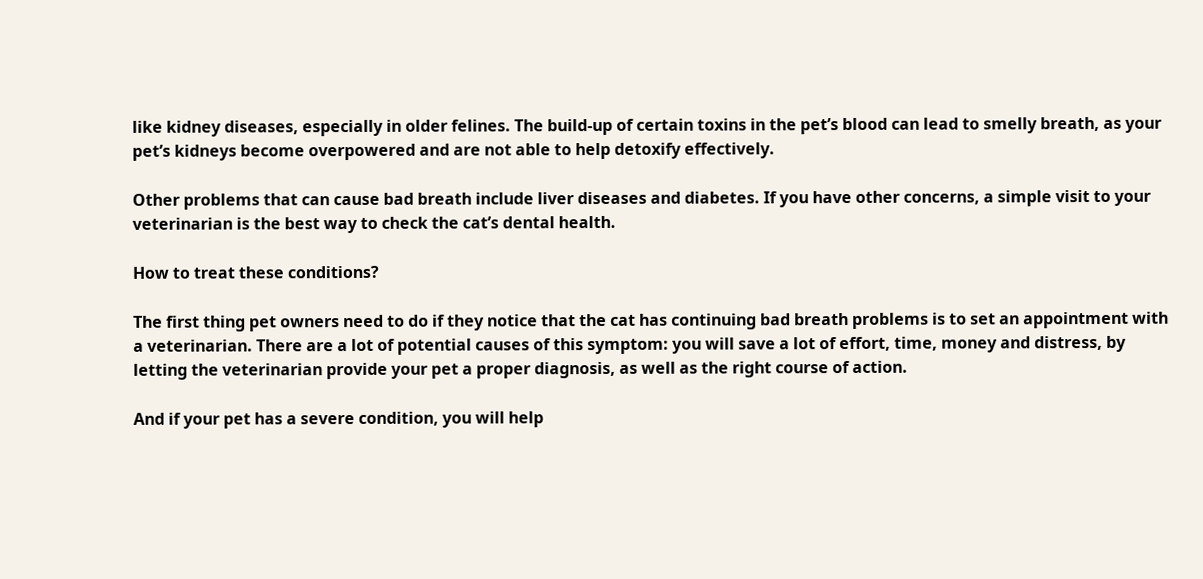like kidney diseases, especially in older felines. The build-up of certain toxins in the pet’s blood can lead to smelly breath, as your pet’s kidneys become overpowered and are not able to help detoxify effectively.

Other problems that can cause bad breath include liver diseases and diabetes. If you have other concerns, a simple visit to your veterinarian is the best way to check the cat’s dental health.

How to treat these conditions?

The first thing pet owners need to do if they notice that the cat has continuing bad breath problems is to set an appointment with a veterinarian. There are a lot of potential causes of this symptom: you will save a lot of effort, time, money and distress, by letting the veterinarian provide your pet a proper diagnosis, as well as the right course of action.

And if your pet has a severe condition, you will help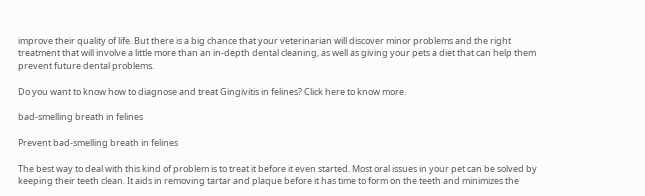improve their quality of life. But there is a big chance that your veterinarian will discover minor problems and the right treatment that will involve a little more than an in-depth dental cleaning, as well as giving your pets a diet that can help them prevent future dental problems.

Do you want to know how to diagnose and treat Gingivitis in felines? Click here to know more.

bad-smelling breath in felines

Prevent bad-smelling breath in felines

The best way to deal with this kind of problem is to treat it before it even started. Most oral issues in your pet can be solved by keeping their teeth clean. It aids in removing tartar and plaque before it has time to form on the teeth and minimizes the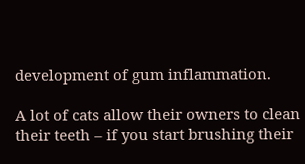development of gum inflammation.

A lot of cats allow their owners to clean their teeth – if you start brushing their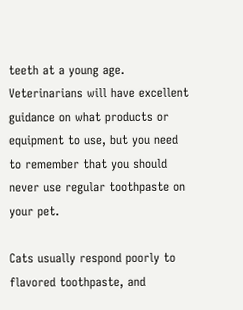teeth at a young age. Veterinarians will have excellent guidance on what products or equipment to use, but you need to remember that you should never use regular toothpaste on your pet.

Cats usually respond poorly to flavored toothpaste, and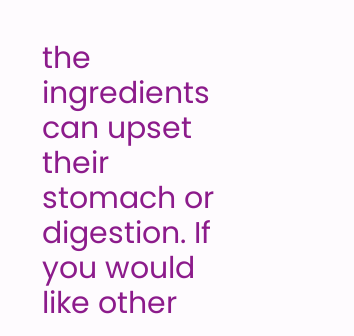the ingredients can upset their stomach or digestion. If you would like other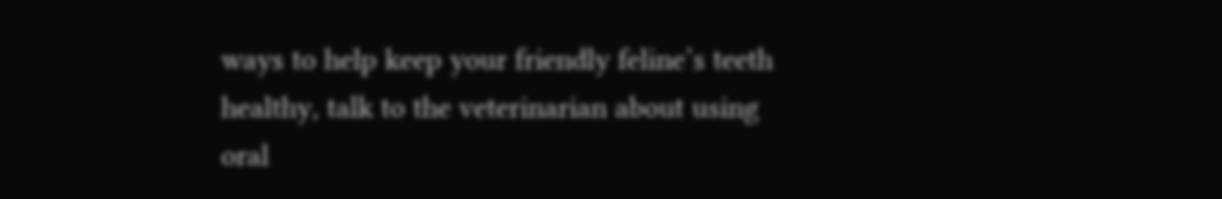ways to help keep your friendly feline’s teeth healthy, talk to the veterinarian about using oral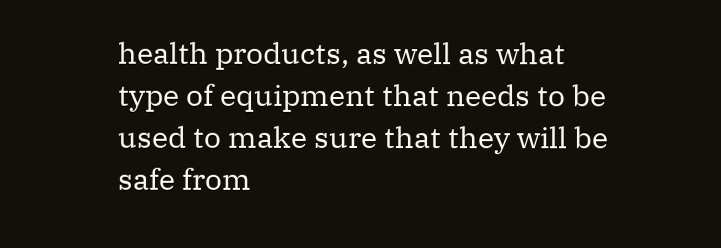health products, as well as what type of equipment that needs to be used to make sure that they will be safe from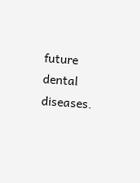future dental diseases.